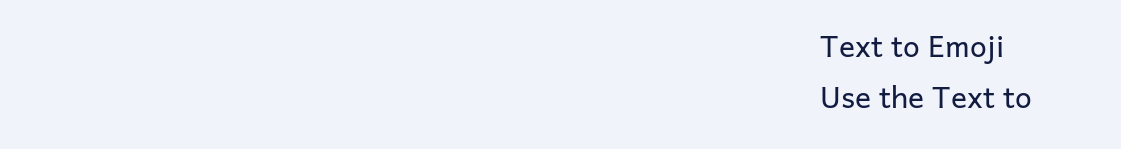Text to Emoji
Use the Text to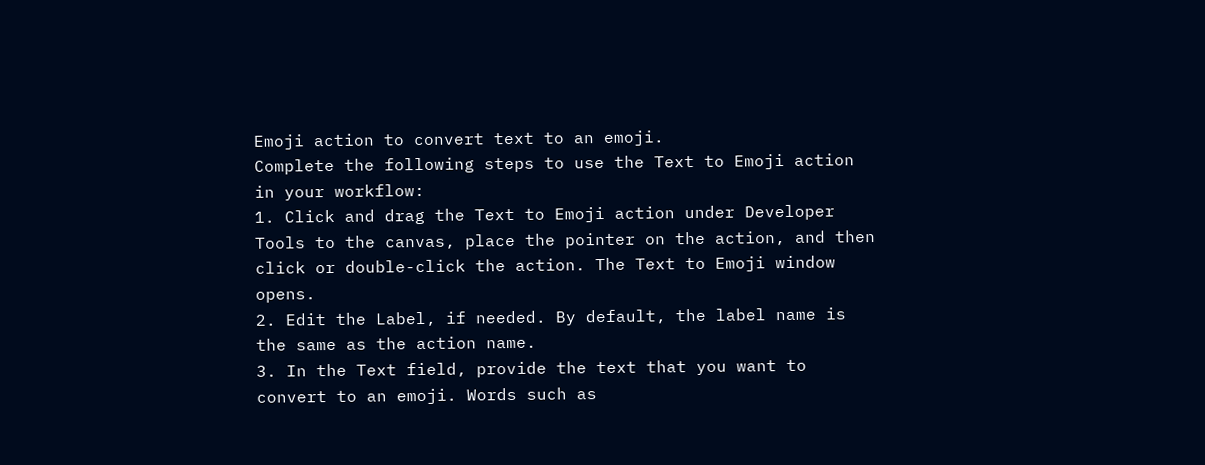Emoji action to convert text to an emoji.
Complete the following steps to use the Text to Emoji action in your workflow:
1. Click and drag the Text to Emoji action under Developer Tools to the canvas, place the pointer on the action, and then click or double-click the action. The Text to Emoji window opens.
2. Edit the Label, if needed. By default, the label name is the same as the action name.
3. In the Text field, provide the text that you want to convert to an emoji. Words such as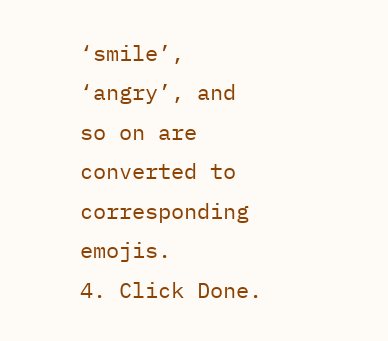‘smile’, ‘angry’, and so on are converted to corresponding emojis.
4. Click Done.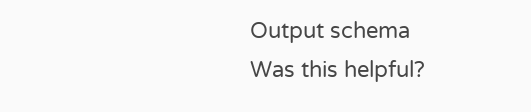Output schema
Was this helpful?